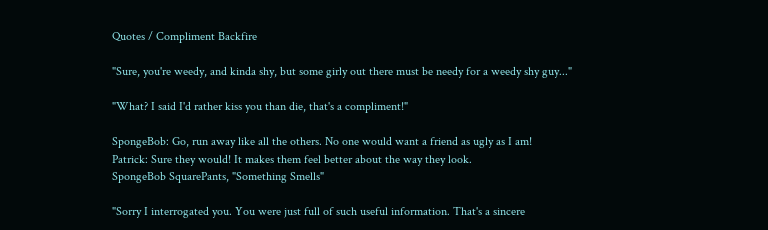Quotes / Compliment Backfire

"Sure, you're weedy, and kinda shy, but some girly out there must be needy for a weedy shy guy..."

"What? I said I'd rather kiss you than die, that's a compliment!"

SpongeBob: Go, run away like all the others. No one would want a friend as ugly as I am!
Patrick: Sure they would! It makes them feel better about the way they look.
SpongeBob SquarePants, "Something Smells"

"Sorry I interrogated you. You were just full of such useful information. That's a sincere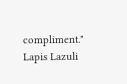compliment."
Lapis Lazuli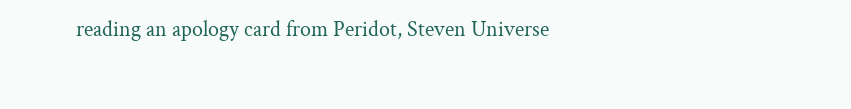reading an apology card from Peridot, Steven Universe